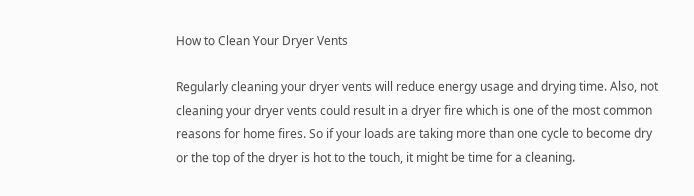How to Clean Your Dryer Vents

Regularly cleaning your dryer vents will reduce energy usage and drying time. Also, not cleaning your dryer vents could result in a dryer fire which is one of the most common reasons for home fires. So if your loads are taking more than one cycle to become dry or the top of the dryer is hot to the touch, it might be time for a cleaning.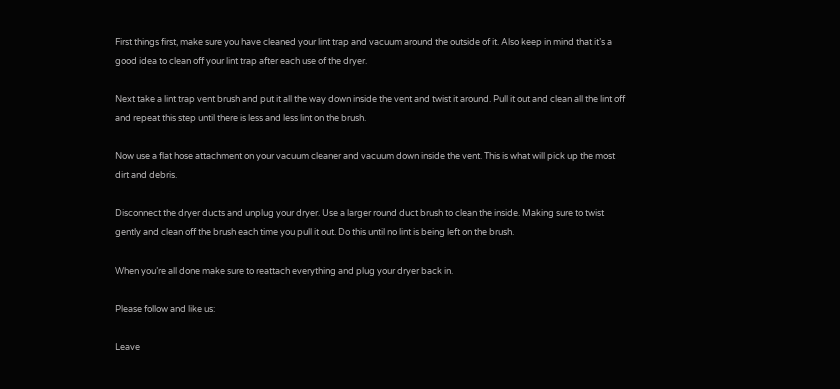First things first, make sure you have cleaned your lint trap and vacuum around the outside of it. Also keep in mind that it’s a good idea to clean off your lint trap after each use of the dryer.

Next take a lint trap vent brush and put it all the way down inside the vent and twist it around. Pull it out and clean all the lint off and repeat this step until there is less and less lint on the brush.

Now use a flat hose attachment on your vacuum cleaner and vacuum down inside the vent. This is what will pick up the most dirt and debris.

Disconnect the dryer ducts and unplug your dryer. Use a larger round duct brush to clean the inside. Making sure to twist gently and clean off the brush each time you pull it out. Do this until no lint is being left on the brush.

When you’re all done make sure to reattach everything and plug your dryer back in.

Please follow and like us:

Leave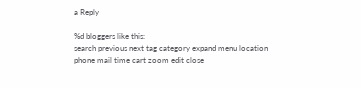a Reply

%d bloggers like this:
search previous next tag category expand menu location phone mail time cart zoom edit close